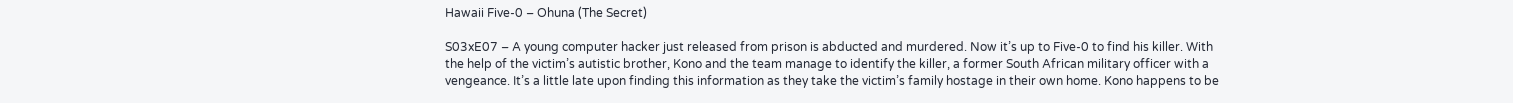Hawaii Five-0 – Ohuna (The Secret)

S03xE07 – A young computer hacker just released from prison is abducted and murdered. Now it’s up to Five-0 to find his killer. With the help of the victim’s autistic brother, Kono and the team manage to identify the killer, a former South African military officer with a vengeance. It’s a little late upon finding this information as they take the victim’s family hostage in their own home. Kono happens to be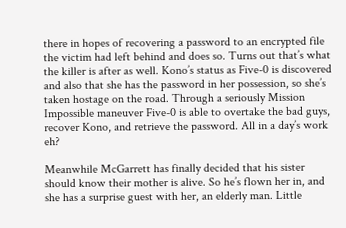there in hopes of recovering a password to an encrypted file the victim had left behind and does so. Turns out that’s what the killer is after as well. Kono’s status as Five-0 is discovered and also that she has the password in her possession, so she’s taken hostage on the road. Through a seriously Mission Impossible maneuver Five-0 is able to overtake the bad guys, recover Kono, and retrieve the password. All in a day’s work eh?

Meanwhile McGarrett has finally decided that his sister should know their mother is alive. So he’s flown her in, and she has a surprise guest with her, an elderly man. Little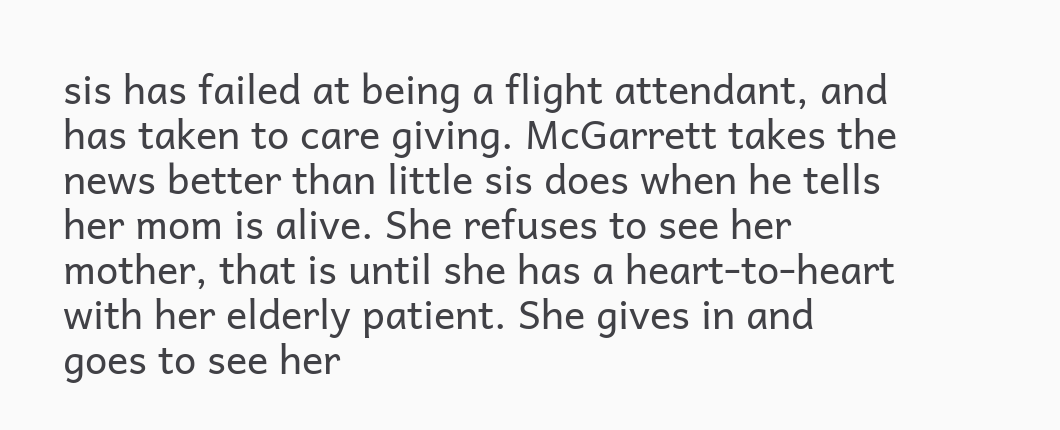sis has failed at being a flight attendant, and has taken to care giving. McGarrett takes the news better than little sis does when he tells her mom is alive. She refuses to see her mother, that is until she has a heart-to-heart with her elderly patient. She gives in and goes to see her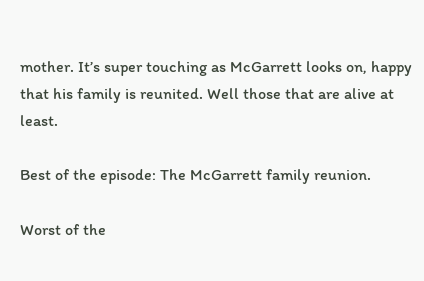mother. It’s super touching as McGarrett looks on, happy that his family is reunited. Well those that are alive at least.

Best of the episode: The McGarrett family reunion.

Worst of the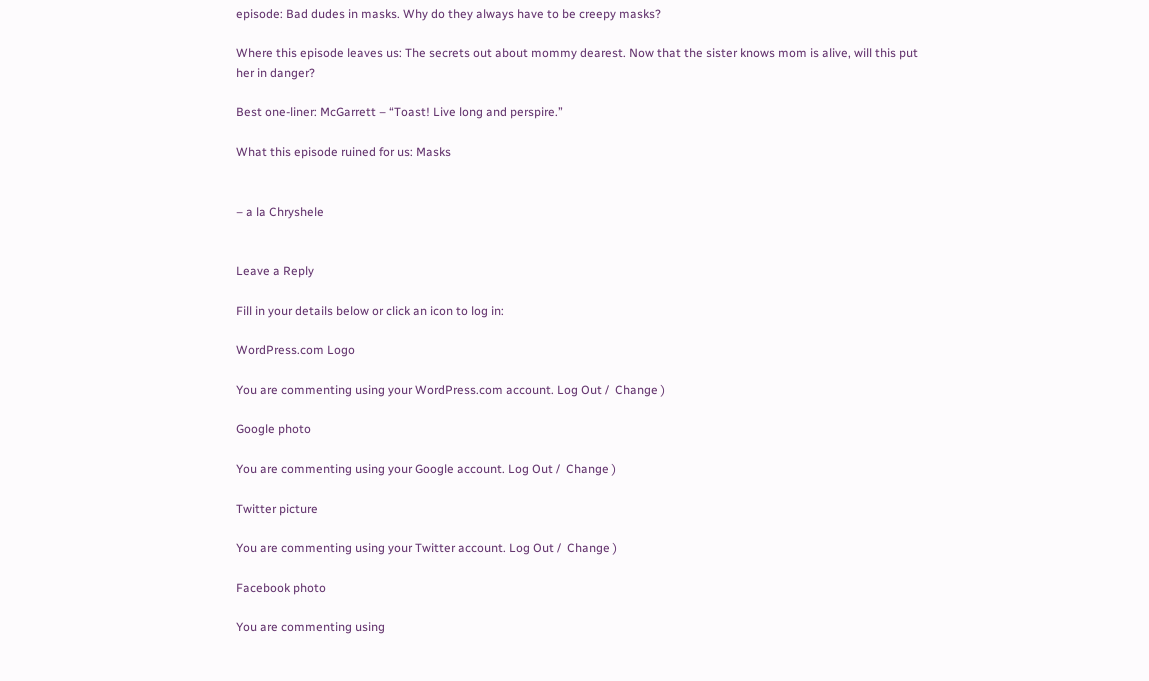episode: Bad dudes in masks. Why do they always have to be creepy masks?

Where this episode leaves us: The secrets out about mommy dearest. Now that the sister knows mom is alive, will this put her in danger?

Best one-liner: McGarrett – “Toast! Live long and perspire.”

What this episode ruined for us: Masks


– a la Chryshele


Leave a Reply

Fill in your details below or click an icon to log in:

WordPress.com Logo

You are commenting using your WordPress.com account. Log Out /  Change )

Google photo

You are commenting using your Google account. Log Out /  Change )

Twitter picture

You are commenting using your Twitter account. Log Out /  Change )

Facebook photo

You are commenting using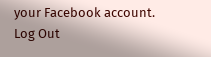your Facebook account. Log Out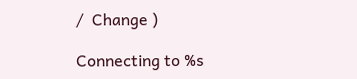/  Change )

Connecting to %s